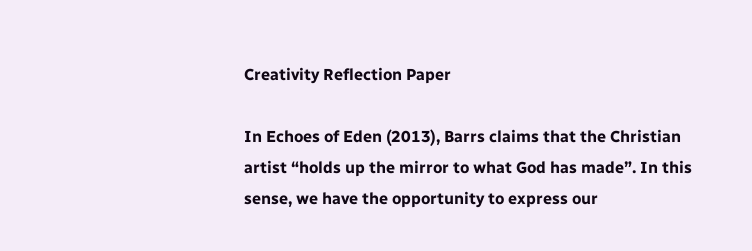Creativity Reflection Paper

In Echoes of Eden (2013), Barrs claims that the Christian artist “holds up the mirror to what God has made”. In this sense, we have the opportunity to express our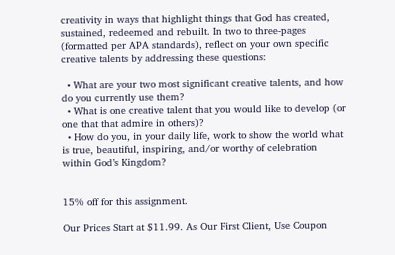creativity in ways that highlight things that God has created, sustained, redeemed and rebuilt. In two to three-pages (formatted per APA standards), reflect on your own specific creative talents by addressing these questions:

  • What are your two most significant creative talents, and how do you currently use them?
  • What is one creative talent that you would like to develop (or one that that admire in others)?
  • How do you, in your daily life, work to show the world what is true, beautiful, inspiring, and/or worthy of celebration within God’s Kingdom?


15% off for this assignment.

Our Prices Start at $11.99. As Our First Client, Use Coupon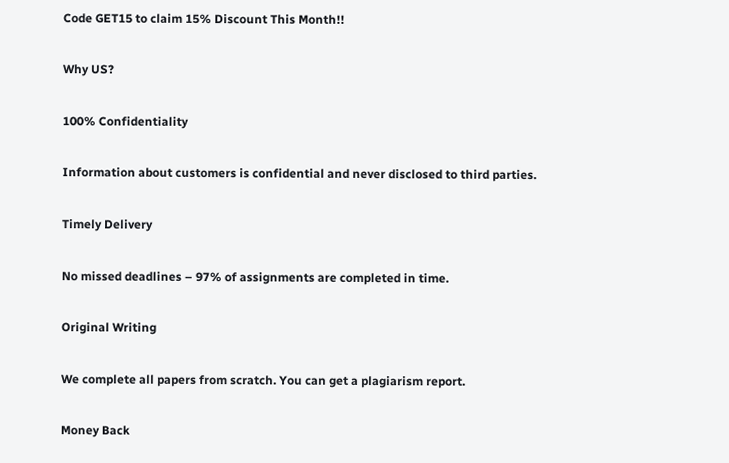Code GET15 to claim 15% Discount This Month!!

Why US?

100% Confidentiality

Information about customers is confidential and never disclosed to third parties.

Timely Delivery

No missed deadlines – 97% of assignments are completed in time.

Original Writing

We complete all papers from scratch. You can get a plagiarism report.

Money Back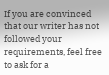If you are convinced that our writer has not followed your requirements, feel free to ask for a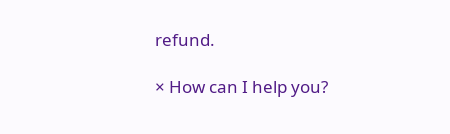refund.

× How can I help you?